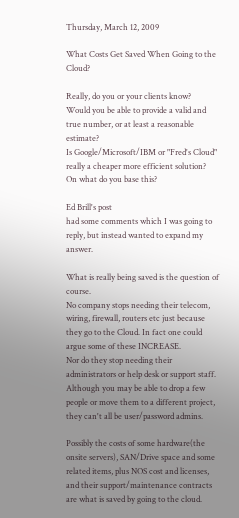Thursday, March 12, 2009

What Costs Get Saved When Going to the Cloud?

Really, do you or your clients know?
Would you be able to provide a valid and true number, or at least a reasonable estimate?
Is Google/Microsoft/IBM or "Fred's Cloud" really a cheaper more efficient solution?
On what do you base this?

Ed Brill's post
had some comments which I was going to reply, but instead wanted to expand my answer.

What is really being saved is the question of course.
No company stops needing their telecom, wiring, firewall, routers etc just because they go to the Cloud. In fact one could argue some of these INCREASE.
Nor do they stop needing their administrators or help desk or support staff. Although you may be able to drop a few people or move them to a different project, they can't all be user/password admins.

Possibly the costs of some hardware(the onsite servers), SAN/Drive space and some related items, plus NOS cost and licenses, and their support/maintenance contracts are what is saved by going to the cloud.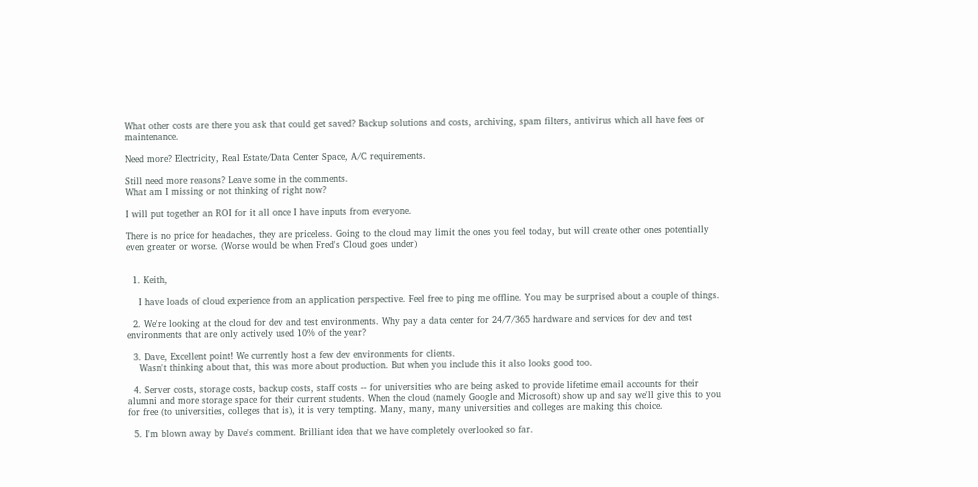What other costs are there you ask that could get saved? Backup solutions and costs, archiving, spam filters, antivirus which all have fees or maintenance.

Need more? Electricity, Real Estate/Data Center Space, A/C requirements.

Still need more reasons? Leave some in the comments.
What am I missing or not thinking of right now?

I will put together an ROI for it all once I have inputs from everyone.

There is no price for headaches, they are priceless. Going to the cloud may limit the ones you feel today, but will create other ones potentially even greater or worse. (Worse would be when Fred's Cloud goes under)


  1. Keith,

    I have loads of cloud experience from an application perspective. Feel free to ping me offline. You may be surprised about a couple of things.

  2. We're looking at the cloud for dev and test environments. Why pay a data center for 24/7/365 hardware and services for dev and test environments that are only actively used 10% of the year?

  3. Dave, Excellent point! We currently host a few dev environments for clients.
    Wasn't thinking about that, this was more about production. But when you include this it also looks good too.

  4. Server costs, storage costs, backup costs, staff costs -- for universities who are being asked to provide lifetime email accounts for their alumni and more storage space for their current students. When the cloud (namely Google and Microsoft) show up and say we'll give this to you for free (to universities, colleges that is), it is very tempting. Many, many, many universities and colleges are making this choice.

  5. I'm blown away by Dave's comment. Brilliant idea that we have completely overlooked so far.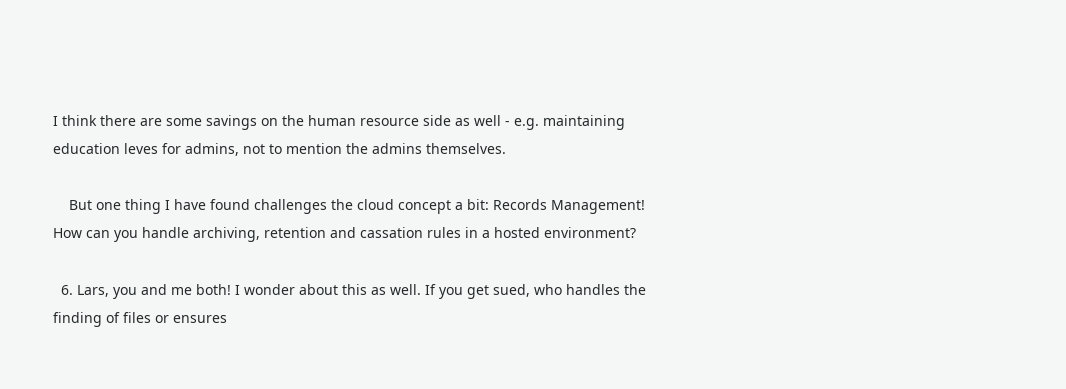I think there are some savings on the human resource side as well - e.g. maintaining education leves for admins, not to mention the admins themselves.

    But one thing I have found challenges the cloud concept a bit: Records Management! How can you handle archiving, retention and cassation rules in a hosted environment?

  6. Lars, you and me both! I wonder about this as well. If you get sued, who handles the finding of files or ensures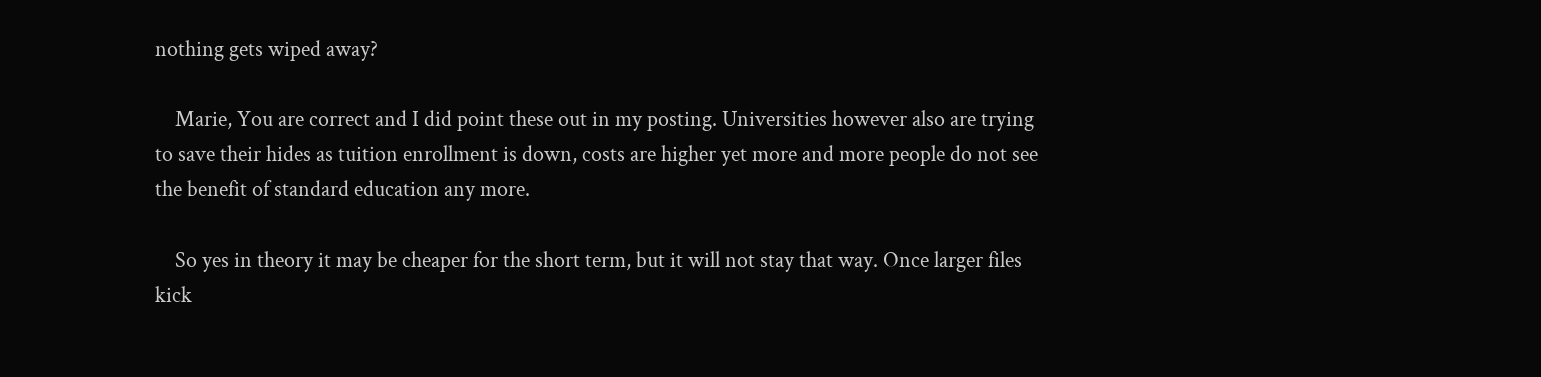nothing gets wiped away?

    Marie, You are correct and I did point these out in my posting. Universities however also are trying to save their hides as tuition enrollment is down, costs are higher yet more and more people do not see the benefit of standard education any more.

    So yes in theory it may be cheaper for the short term, but it will not stay that way. Once larger files kick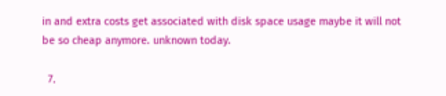in and extra costs get associated with disk space usage maybe it will not be so cheap anymore. unknown today.

  7.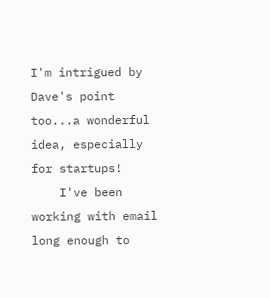I'm intrigued by Dave's point too...a wonderful idea, especially for startups!
    I've been working with email long enough to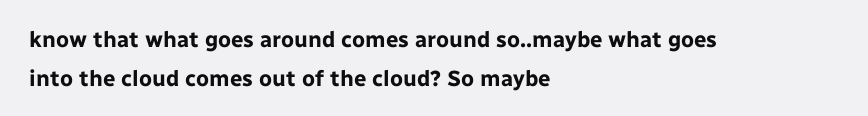know that what goes around comes around so..maybe what goes into the cloud comes out of the cloud? So maybe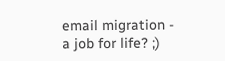email migration - a job for life? ;)